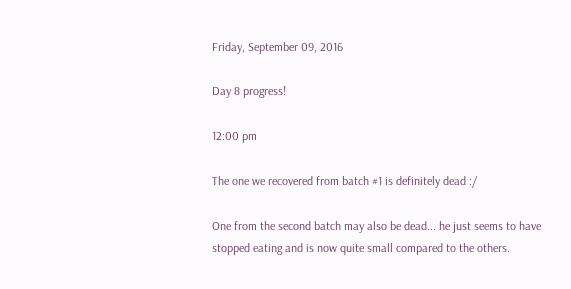Friday, September 09, 2016

Day 8 progress!

12:00 pm

The one we recovered from batch #1 is definitely dead :/

One from the second batch may also be dead... he just seems to have stopped eating and is now quite small compared to the others.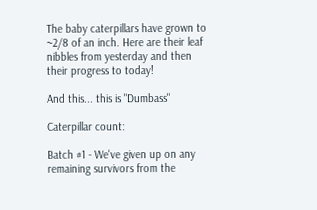The baby caterpillars have grown to ~2/8 of an inch. Here are their leaf nibbles from yesterday and then their progress to today!

And this... this is "Dumbass"

Caterpillar count:

Batch #1 - We've given up on any remaining survivors from the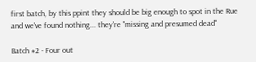first batch, by this ppint they should be big enough to spot in the Rue and we've found nothing... they're "missing and presumed dead"

Batch #2 - Four out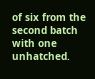of six from the second batch with one unhatched.